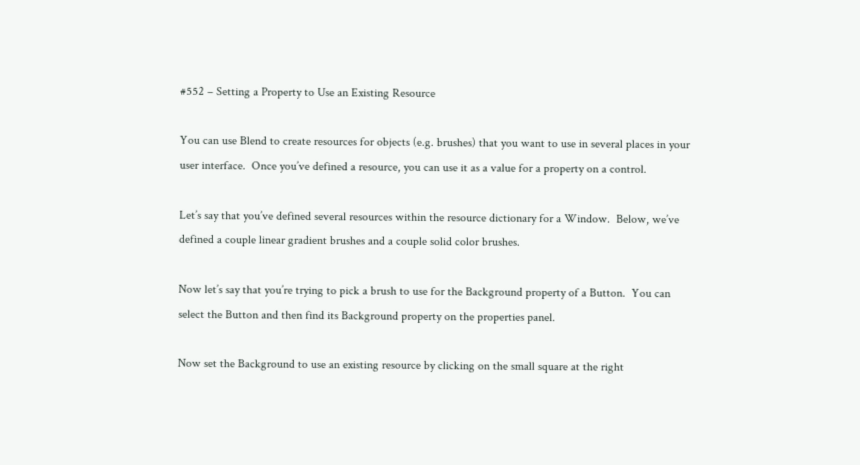#552 – Setting a Property to Use an Existing Resource

You can use Blend to create resources for objects (e.g. brushes) that you want to use in several places in your user interface.  Once you’ve defined a resource, you can use it as a value for a property on a control.

Let’s say that you’ve defined several resources within the resource dictionary for a Window.  Below, we’ve defined a couple linear gradient brushes and a couple solid color brushes.

Now let’s say that you’re trying to pick a brush to use for the Background property of a Button.  You can select the Button and then find its Background property on the properties panel.

Now set the Background to use an existing resource by clicking on the small square at the right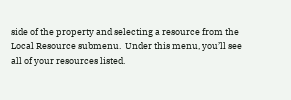side of the property and selecting a resource from the Local Resource submenu.  Under this menu, you’ll see all of your resources listed.